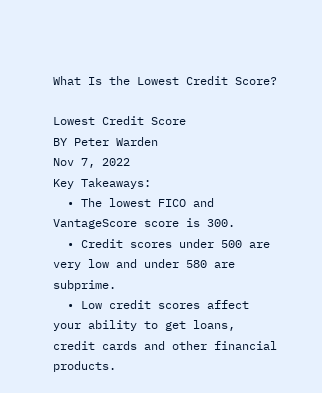What Is the Lowest Credit Score?

Lowest Credit Score
BY Peter Warden
Nov 7, 2022
Key Takeaways:
  • The lowest FICO and VantageScore score is 300.
  • Credit scores under 500 are very low and under 580 are subprime.
  • Low credit scores affect your ability to get loans, credit cards and other financial products.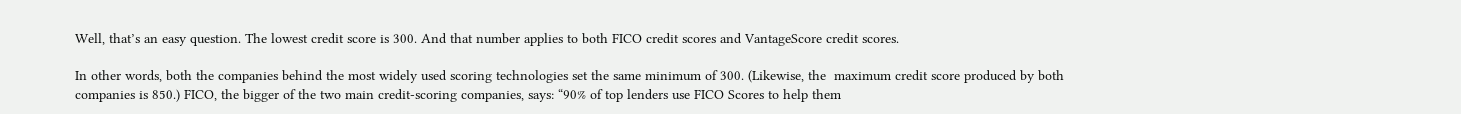Well, that’s an easy question. The lowest credit score is 300. And that number applies to both FICO credit scores and VantageScore credit scores.

In other words, both the companies behind the most widely used scoring technologies set the same minimum of 300. (Likewise, the  maximum credit score produced by both companies is 850.) FICO, the bigger of the two main credit-scoring companies, says: “90% of top lenders use FICO Scores to help them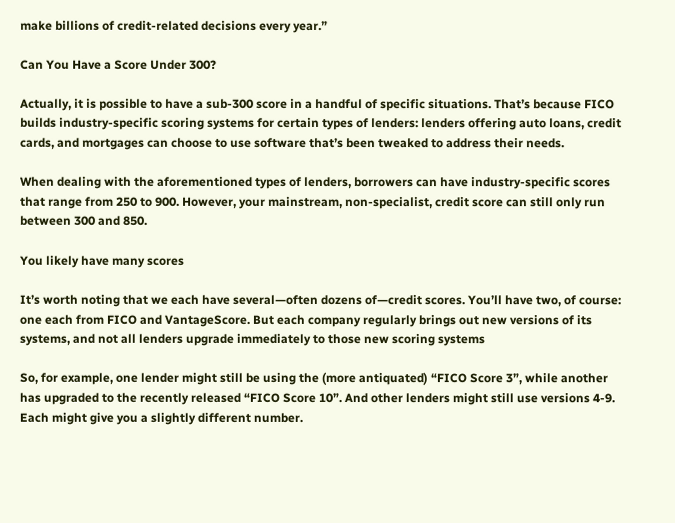make billions of credit-related decisions every year.”

Can You Have a Score Under 300?

Actually, it is possible to have a sub-300 score in a handful of specific situations. That’s because FICO builds industry-specific scoring systems for certain types of lenders: lenders offering auto loans, credit cards, and mortgages can choose to use software that’s been tweaked to address their needs.

When dealing with the aforementioned types of lenders, borrowers can have industry-specific scores that range from 250 to 900. However, your mainstream, non-specialist, credit score can still only run between 300 and 850.

You likely have many scores

It’s worth noting that we each have several—often dozens of—credit scores. You’ll have two, of course: one each from FICO and VantageScore. But each company regularly brings out new versions of its systems, and not all lenders upgrade immediately to those new scoring systems

So, for example, one lender might still be using the (more antiquated) “FICO Score 3”, while another has upgraded to the recently released “FICO Score 10”. And other lenders might still use versions 4-9. Each might give you a slightly different number.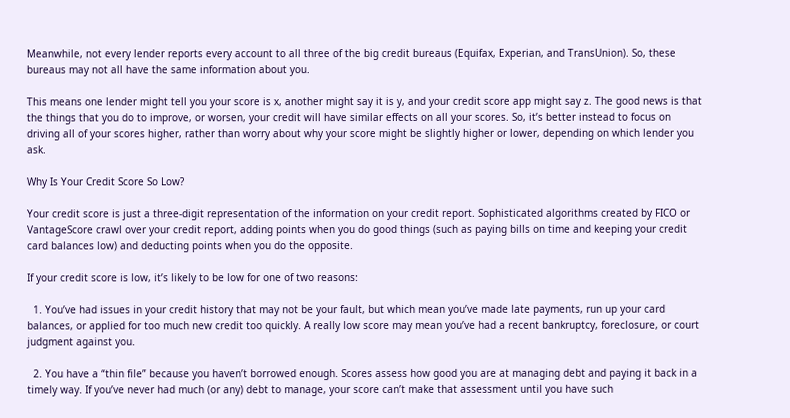Meanwhile, not every lender reports every account to all three of the big credit bureaus (Equifax, Experian, and TransUnion). So, these bureaus may not all have the same information about you.

This means one lender might tell you your score is x, another might say it is y, and your credit score app might say z. The good news is that the things that you do to improve, or worsen, your credit will have similar effects on all your scores. So, it’s better instead to focus on driving all of your scores higher, rather than worry about why your score might be slightly higher or lower, depending on which lender you ask.

Why Is Your Credit Score So Low?

Your credit score is just a three-digit representation of the information on your credit report. Sophisticated algorithms created by FICO or VantageScore crawl over your credit report, adding points when you do good things (such as paying bills on time and keeping your credit card balances low) and deducting points when you do the opposite.

If your credit score is low, it’s likely to be low for one of two reasons:

  1. You’ve had issues in your credit history that may not be your fault, but which mean you’ve made late payments, run up your card balances, or applied for too much new credit too quickly. A really low score may mean you’ve had a recent bankruptcy, foreclosure, or court judgment against you.

  2. You have a “thin file” because you haven’t borrowed enough. Scores assess how good you are at managing debt and paying it back in a timely way. If you’ve never had much (or any) debt to manage, your score can’t make that assessment until you have such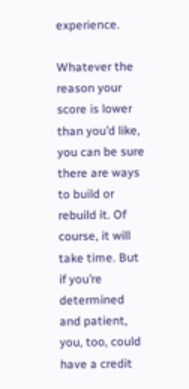experience.

Whatever the reason your score is lower than you’d like, you can be sure there are ways to build or rebuild it. Of course, it will take time. But if you’re determined and patient, you, too, could have a credit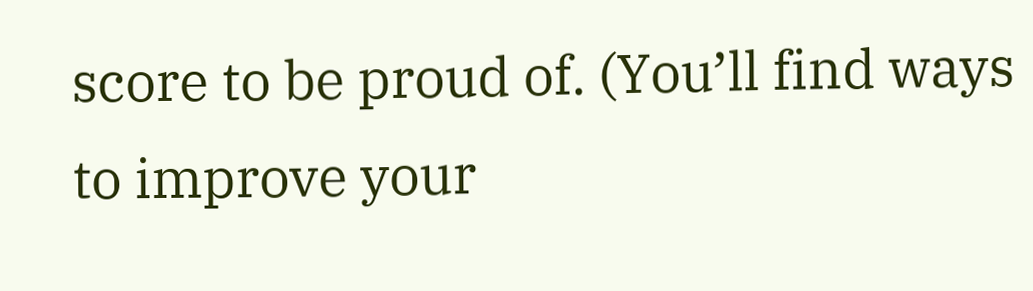score to be proud of. (You’ll find ways to improve your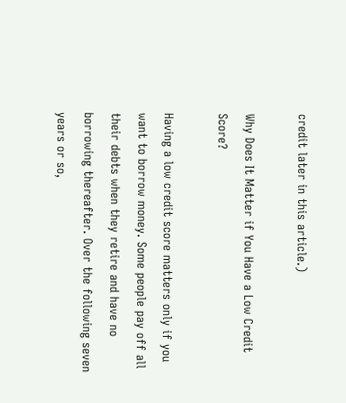credit later in this article.)

Why Does It Matter if You Have a Low Credit Score?

Having a low credit score matters only if you want to borrow money. Some people pay off all their debts when they retire and have no borrowing thereafter. Over the following seven years or so,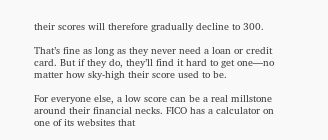their scores will therefore gradually decline to 300.

That’s fine as long as they never need a loan or credit card. But if they do, they’ll find it hard to get one—no matter how sky-high their score used to be.

For everyone else, a low score can be a real millstone around their financial necks. FICO has a calculator on one of its websites that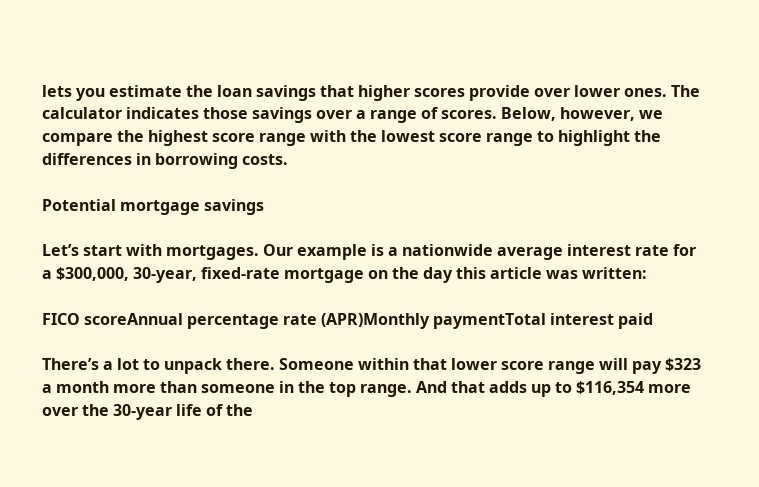lets you estimate the loan savings that higher scores provide over lower ones. The calculator indicates those savings over a range of scores. Below, however, we compare the highest score range with the lowest score range to highlight the differences in borrowing costs.

Potential mortgage savings

Let’s start with mortgages. Our example is a nationwide average interest rate for a $300,000, 30-year, fixed-rate mortgage on the day this article was written:

FICO scoreAnnual percentage rate (APR)Monthly paymentTotal interest paid

There’s a lot to unpack there. Someone within that lower score range will pay $323 a month more than someone in the top range. And that adds up to $116,354 more over the 30-year life of the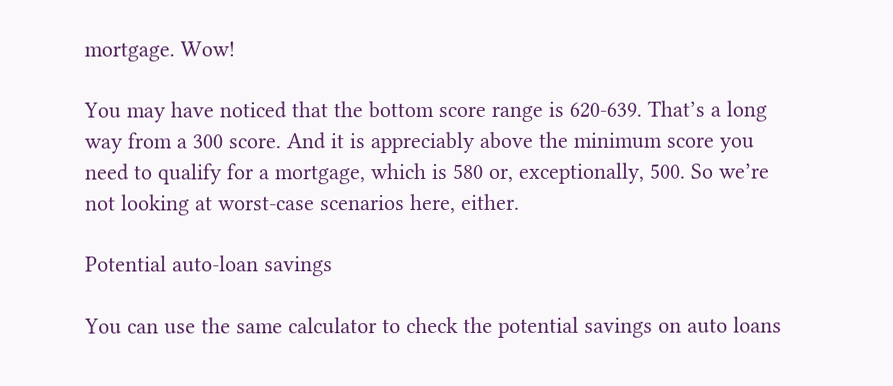mortgage. Wow!

You may have noticed that the bottom score range is 620-639. That’s a long way from a 300 score. And it is appreciably above the minimum score you need to qualify for a mortgage, which is 580 or, exceptionally, 500. So we’re not looking at worst-case scenarios here, either.

Potential auto-loan savings

You can use the same calculator to check the potential savings on auto loans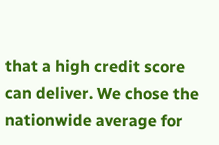that a high credit score can deliver. We chose the nationwide average for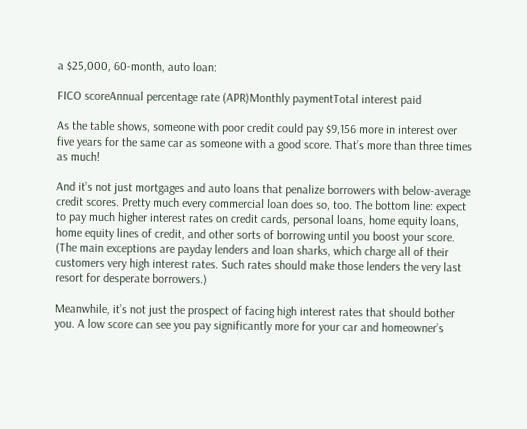a $25,000, 60-month, auto loan:

FICO scoreAnnual percentage rate (APR)Monthly paymentTotal interest paid

As the table shows, someone with poor credit could pay $9,156 more in interest over five years for the same car as someone with a good score. That’s more than three times as much!

And it’s not just mortgages and auto loans that penalize borrowers with below-average credit scores. Pretty much every commercial loan does so, too. The bottom line: expect to pay much higher interest rates on credit cards, personal loans, home equity loans, home equity lines of credit, and other sorts of borrowing until you boost your score. (The main exceptions are payday lenders and loan sharks, which charge all of their customers very high interest rates. Such rates should make those lenders the very last resort for desperate borrowers.)

Meanwhile, it’s not just the prospect of facing high interest rates that should bother you. A low score can see you pay significantly more for your car and homeowner’s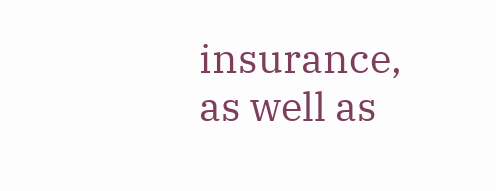insurance, as well as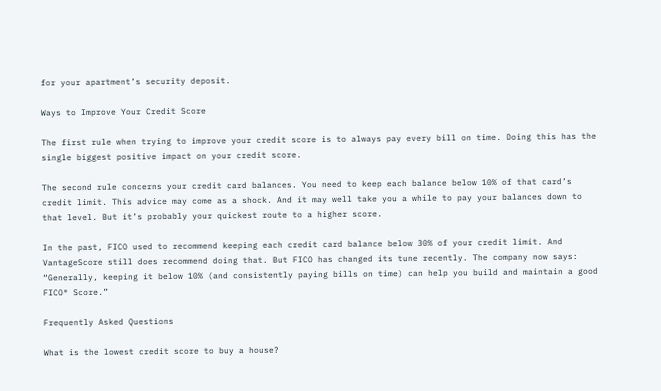for your apartment’s security deposit.

Ways to Improve Your Credit Score

The first rule when trying to improve your credit score is to always pay every bill on time. Doing this has the single biggest positive impact on your credit score.

The second rule concerns your credit card balances. You need to keep each balance below 10% of that card’s credit limit. This advice may come as a shock. And it may well take you a while to pay your balances down to that level. But it’s probably your quickest route to a higher score.

In the past, FICO used to recommend keeping each credit card balance below 30% of your credit limit. And VantageScore still does recommend doing that. But FICO has changed its tune recently. The company now says: “Generally, keeping it below 10% (and consistently paying bills on time) can help you build and maintain a good FICO® Score.”

Frequently Asked Questions

What is the lowest credit score to buy a house?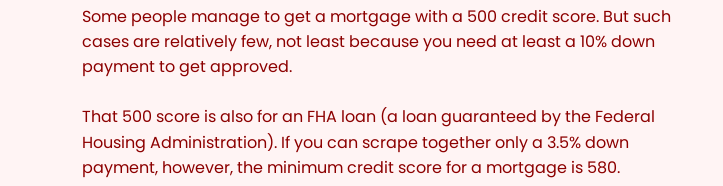Some people manage to get a mortgage with a 500 credit score. But such cases are relatively few, not least because you need at least a 10% down payment to get approved.

That 500 score is also for an FHA loan (a loan guaranteed by the Federal Housing Administration). If you can scrape together only a 3.5% down payment, however, the minimum credit score for a mortgage is 580.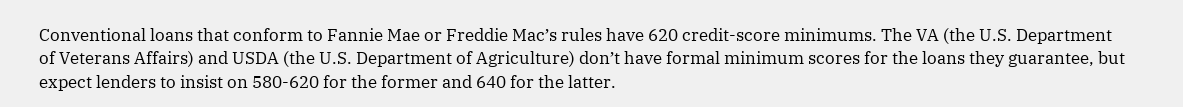Conventional loans that conform to Fannie Mae or Freddie Mac’s rules have 620 credit-score minimums. The VA (the U.S. Department of Veterans Affairs) and USDA (the U.S. Department of Agriculture) don’t have formal minimum scores for the loans they guarantee, but expect lenders to insist on 580-620 for the former and 640 for the latter.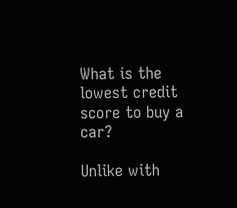What is the lowest credit score to buy a car?

Unlike with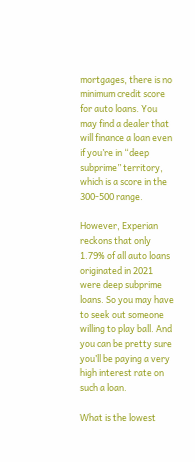mortgages, there is no minimum credit score for auto loans. You may find a dealer that will finance a loan even if you’re in “deep subprime” territory, which is a score in the 300-500 range.

However, Experian reckons that only 1.79% of all auto loans originated in 2021 were deep subprime loans. So you may have to seek out someone willing to play ball. And you can be pretty sure you’ll be paying a very high interest rate on such a loan.

What is the lowest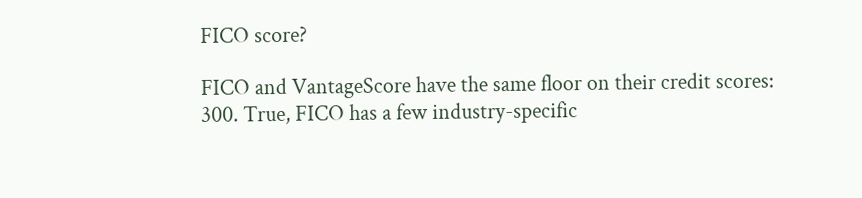FICO score?

FICO and VantageScore have the same floor on their credit scores: 300. True, FICO has a few industry-specific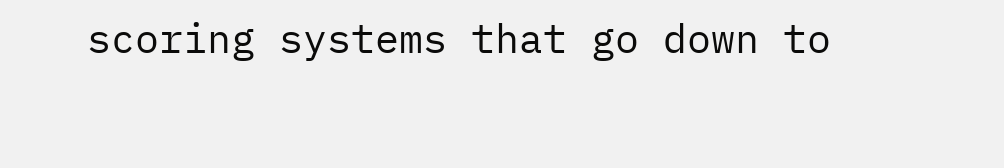scoring systems that go down to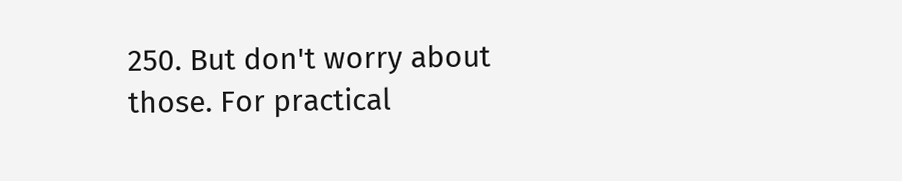250. But don't worry about those. For practical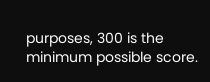purposes, 300 is the minimum possible score.